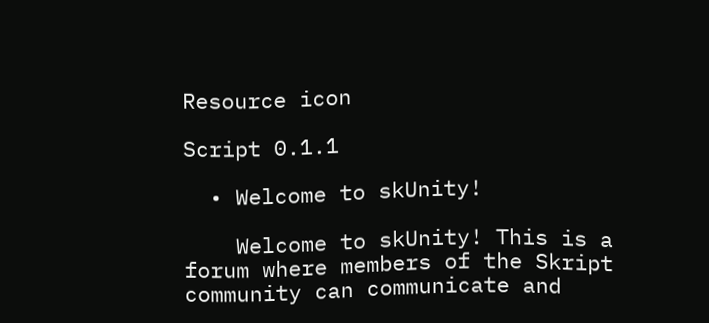Resource icon

Script 0.1.1

  • Welcome to skUnity!

    Welcome to skUnity! This is a forum where members of the Skript community can communicate and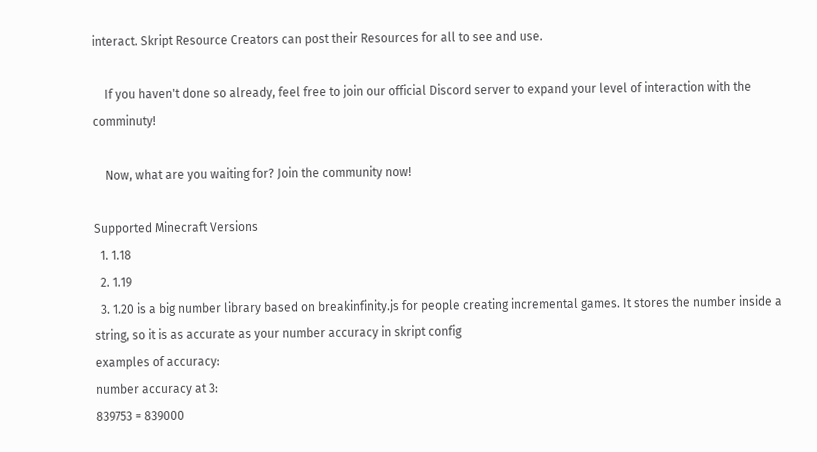interact. Skript Resource Creators can post their Resources for all to see and use.

    If you haven't done so already, feel free to join our official Discord server to expand your level of interaction with the comminuty!

    Now, what are you waiting for? Join the community now!

Supported Minecraft Versions
  1. 1.18
  2. 1.19
  3. 1.20 is a big number library based on breakinfinity.js for people creating incremental games. It stores the number inside a string, so it is as accurate as your number accuracy in skript config
examples of accuracy:
number accuracy at 3:
839753 = 839000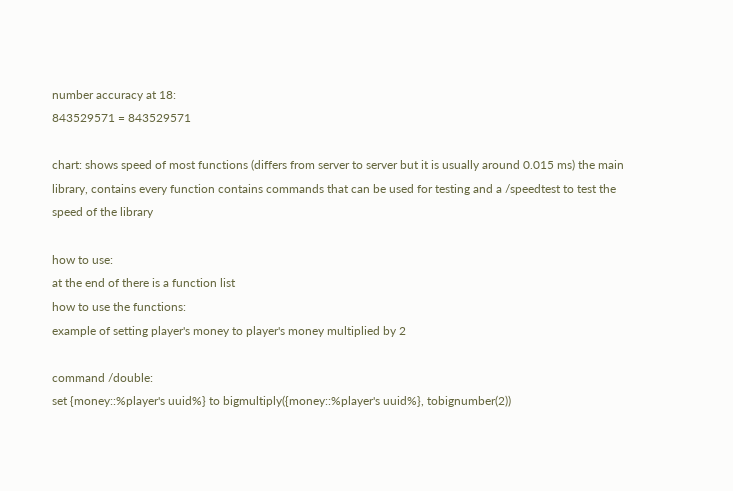number accuracy at 18:
843529571 = 843529571

chart: shows speed of most functions (differs from server to server but it is usually around 0.015 ms) the main library, contains every function contains commands that can be used for testing and a /speedtest to test the speed of the library

how to use:
at the end of there is a function list
how to use the functions:
example of setting player's money to player's money multiplied by 2

command /double:
set {money::%player's uuid%} to bigmultiply({money::%player's uuid%}, tobignumber(2))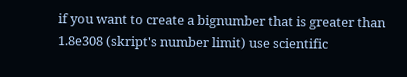if you want to create a bignumber that is greater than 1.8e308 (skript's number limit) use scientific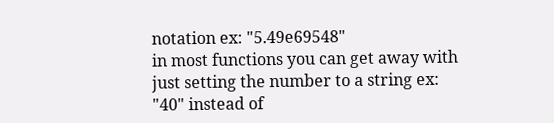notation ex: "5.49e69548"
in most functions you can get away with just setting the number to a string ex: "40" instead of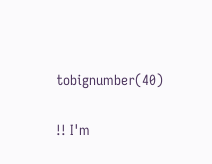tobignumber(40)

!! I'm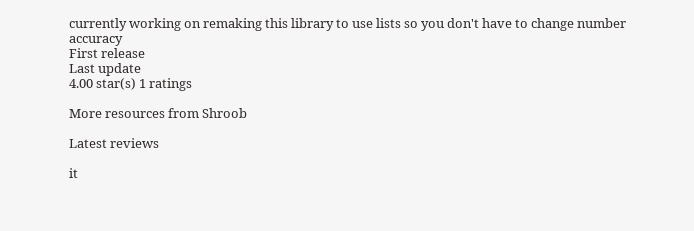currently working on remaking this library to use lists so you don't have to change number accuracy
First release
Last update
4.00 star(s) 1 ratings

More resources from Shroob

Latest reviews

it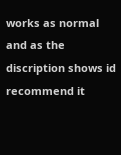works as normal and as the discription shows id recommend it